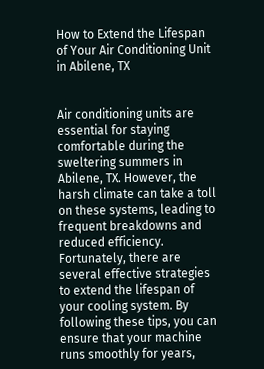How to Extend the Lifespan of Your Air Conditioning Unit in Abilene, TX


Air conditioning units are essential for staying comfortable during the sweltering summers in Abilene, TX. However, the harsh climate can take a toll on these systems, leading to frequent breakdowns and reduced efficiency. Fortunately, there are several effective strategies to extend the lifespan of your cooling system. By following these tips, you can ensure that your machine runs smoothly for years,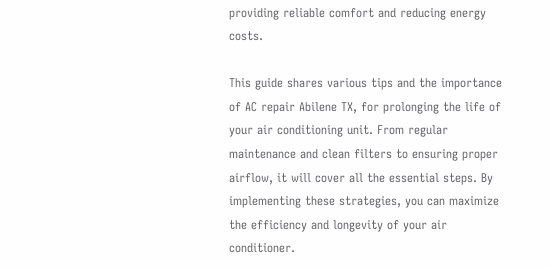providing reliable comfort and reducing energy costs.

This guide shares various tips and the importance of AC repair Abilene TX, for prolonging the life of your air conditioning unit. From regular maintenance and clean filters to ensuring proper airflow, it will cover all the essential steps. By implementing these strategies, you can maximize the efficiency and longevity of your air conditioner.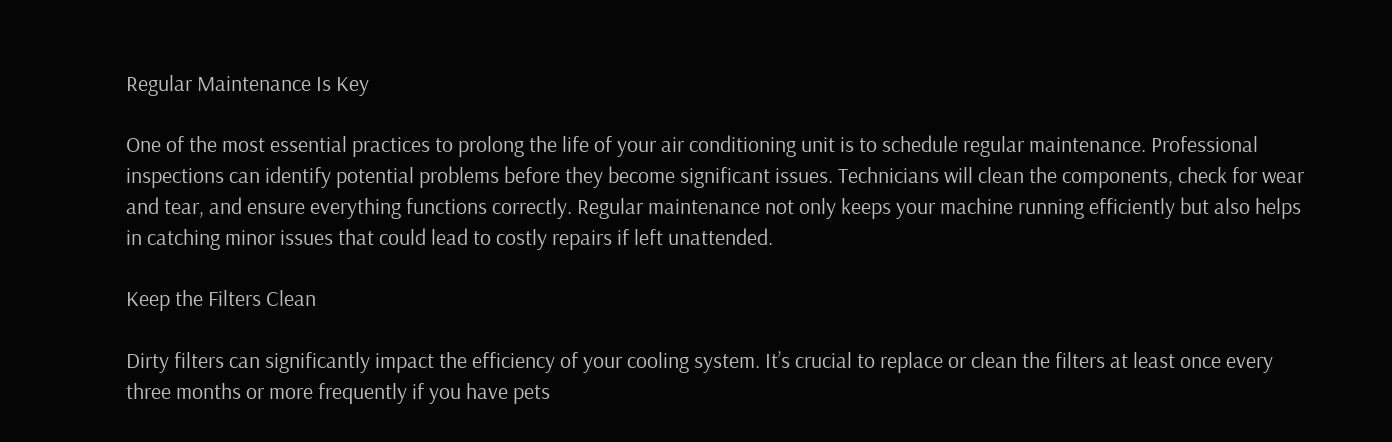Regular Maintenance Is Key

One of the most essential practices to prolong the life of your air conditioning unit is to schedule regular maintenance. Professional inspections can identify potential problems before they become significant issues. Technicians will clean the components, check for wear and tear, and ensure everything functions correctly. Regular maintenance not only keeps your machine running efficiently but also helps in catching minor issues that could lead to costly repairs if left unattended.

Keep the Filters Clean

Dirty filters can significantly impact the efficiency of your cooling system. It’s crucial to replace or clean the filters at least once every three months or more frequently if you have pets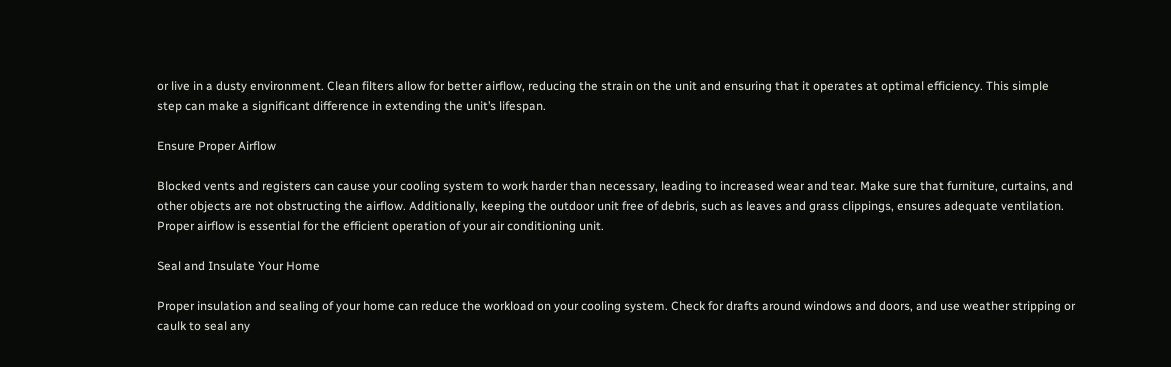or live in a dusty environment. Clean filters allow for better airflow, reducing the strain on the unit and ensuring that it operates at optimal efficiency. This simple step can make a significant difference in extending the unit’s lifespan.

Ensure Proper Airflow

Blocked vents and registers can cause your cooling system to work harder than necessary, leading to increased wear and tear. Make sure that furniture, curtains, and other objects are not obstructing the airflow. Additionally, keeping the outdoor unit free of debris, such as leaves and grass clippings, ensures adequate ventilation. Proper airflow is essential for the efficient operation of your air conditioning unit.

Seal and Insulate Your Home

Proper insulation and sealing of your home can reduce the workload on your cooling system. Check for drafts around windows and doors, and use weather stripping or caulk to seal any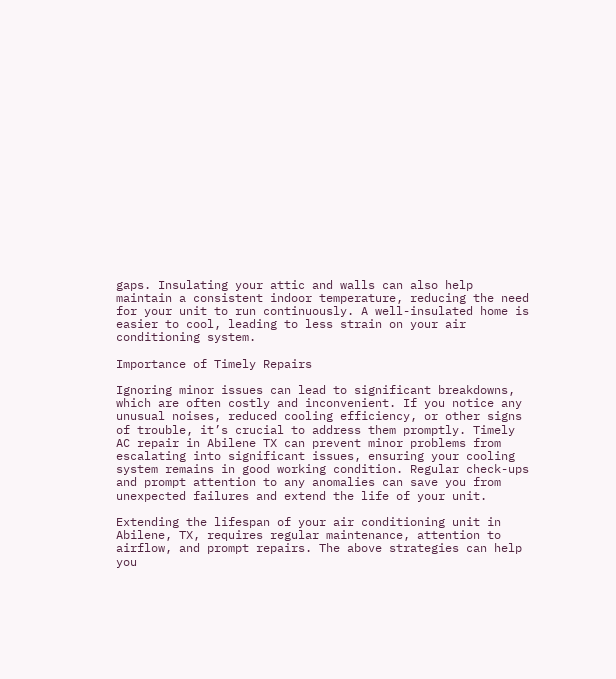gaps. Insulating your attic and walls can also help maintain a consistent indoor temperature, reducing the need for your unit to run continuously. A well-insulated home is easier to cool, leading to less strain on your air conditioning system.

Importance of Timely Repairs

Ignoring minor issues can lead to significant breakdowns, which are often costly and inconvenient. If you notice any unusual noises, reduced cooling efficiency, or other signs of trouble, it’s crucial to address them promptly. Timely AC repair in Abilene TX can prevent minor problems from escalating into significant issues, ensuring your cooling system remains in good working condition. Regular check-ups and prompt attention to any anomalies can save you from unexpected failures and extend the life of your unit.

Extending the lifespan of your air conditioning unit in Abilene, TX, requires regular maintenance, attention to airflow, and prompt repairs. The above strategies can help you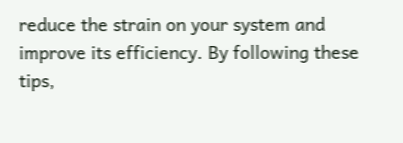reduce the strain on your system and improve its efficiency. By following these tips,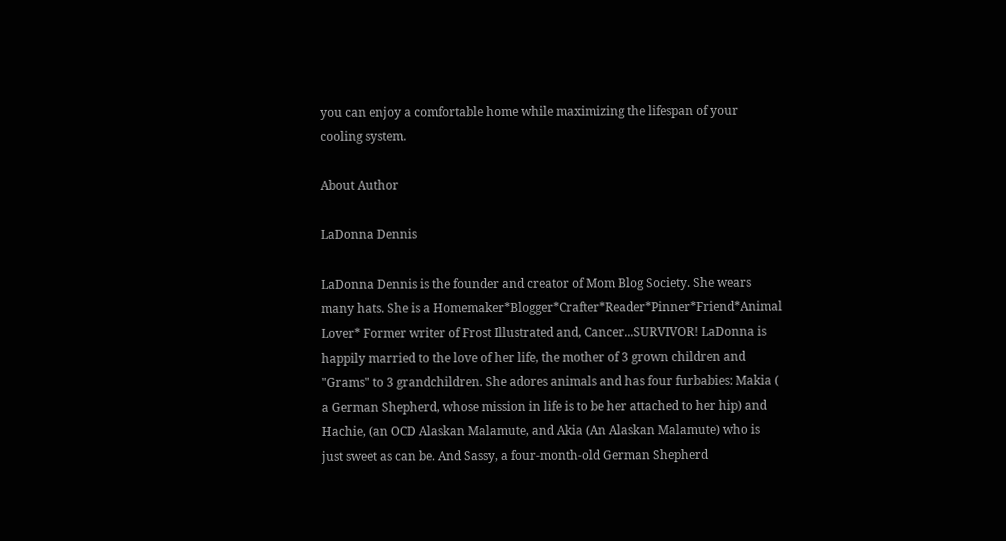you can enjoy a comfortable home while maximizing the lifespan of your cooling system.

About Author

LaDonna Dennis

LaDonna Dennis is the founder and creator of Mom Blog Society. She wears many hats. She is a Homemaker*Blogger*Crafter*Reader*Pinner*Friend*Animal Lover* Former writer of Frost Illustrated and, Cancer...SURVIVOR! LaDonna is happily married to the love of her life, the mother of 3 grown children and "Grams" to 3 grandchildren. She adores animals and has four furbabies: Makia ( a German Shepherd, whose mission in life is to be her attached to her hip) and Hachie, (an OCD Alaskan Malamute, and Akia (An Alaskan Malamute) who is just sweet as can be. And Sassy, a four-month-old German Shepherd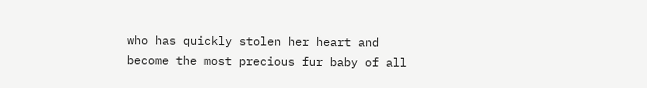who has quickly stolen her heart and become the most precious fur baby of all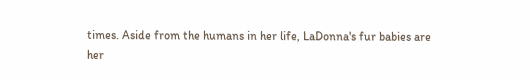times. Aside from the humans in her life, LaDonna's fur babies are her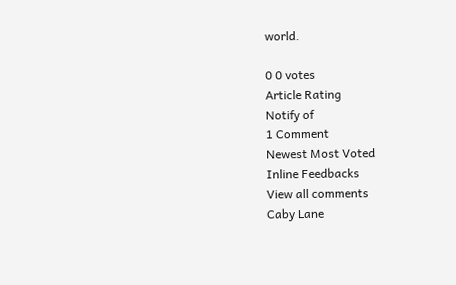world.

0 0 votes
Article Rating
Notify of
1 Comment
Newest Most Voted
Inline Feedbacks
View all comments
Caby Lane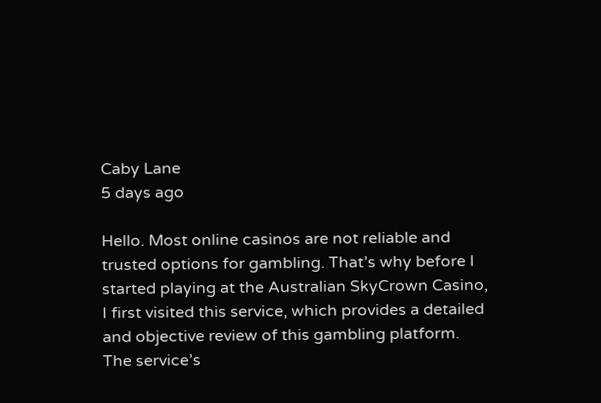Caby Lane
5 days ago

Hello. Most online casinos are not reliable and trusted options for gambling. That’s why before I started playing at the Australian SkyCrown Casino, I first visited this service, which provides a detailed and objective review of this gambling platform. The service’s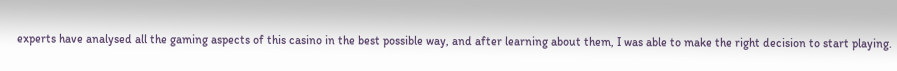experts have analysed all the gaming aspects of this casino in the best possible way, and after learning about them, I was able to make the right decision to start playing.